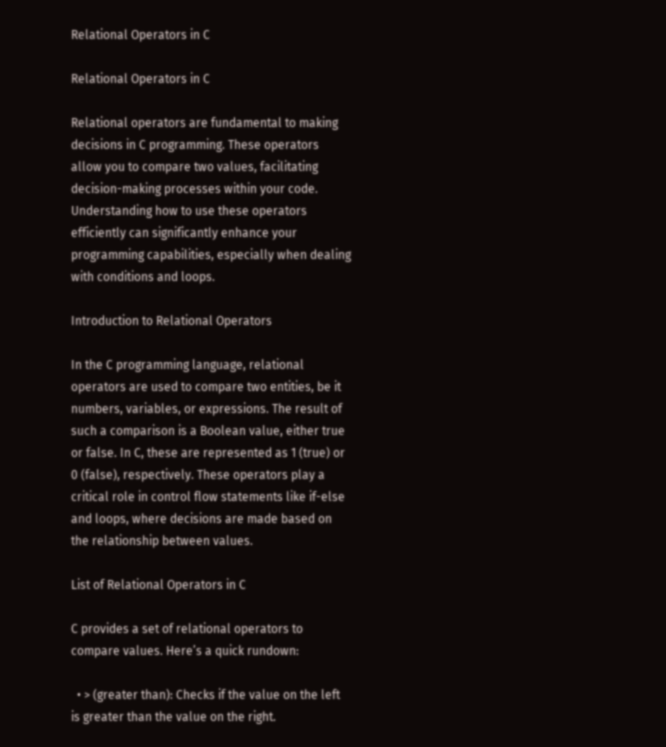Relational Operators in C

Relational Operators in C

Relational operators are fundamental to making decisions in C programming. These operators allow you to compare two values, facilitating decision-making processes within your code. Understanding how to use these operators efficiently can significantly enhance your programming capabilities, especially when dealing with conditions and loops.

Introduction to Relational Operators

In the C programming language, relational operators are used to compare two entities, be it numbers, variables, or expressions. The result of such a comparison is a Boolean value, either true or false. In C, these are represented as 1 (true) or 0 (false), respectively. These operators play a critical role in control flow statements like if-else and loops, where decisions are made based on the relationship between values.

List of Relational Operators in C

C provides a set of relational operators to compare values. Here’s a quick rundown:

  • > (greater than): Checks if the value on the left is greater than the value on the right.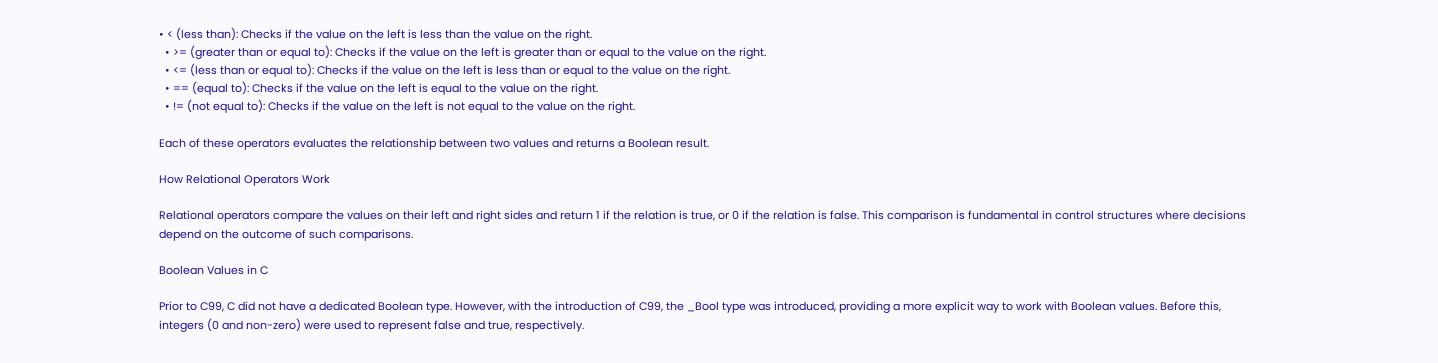• < (less than): Checks if the value on the left is less than the value on the right.
  • >= (greater than or equal to): Checks if the value on the left is greater than or equal to the value on the right.
  • <= (less than or equal to): Checks if the value on the left is less than or equal to the value on the right.
  • == (equal to): Checks if the value on the left is equal to the value on the right.
  • != (not equal to): Checks if the value on the left is not equal to the value on the right.

Each of these operators evaluates the relationship between two values and returns a Boolean result.

How Relational Operators Work

Relational operators compare the values on their left and right sides and return 1 if the relation is true, or 0 if the relation is false. This comparison is fundamental in control structures where decisions depend on the outcome of such comparisons.

Boolean Values in C

Prior to C99, C did not have a dedicated Boolean type. However, with the introduction of C99, the _Bool type was introduced, providing a more explicit way to work with Boolean values. Before this, integers (0 and non-zero) were used to represent false and true, respectively.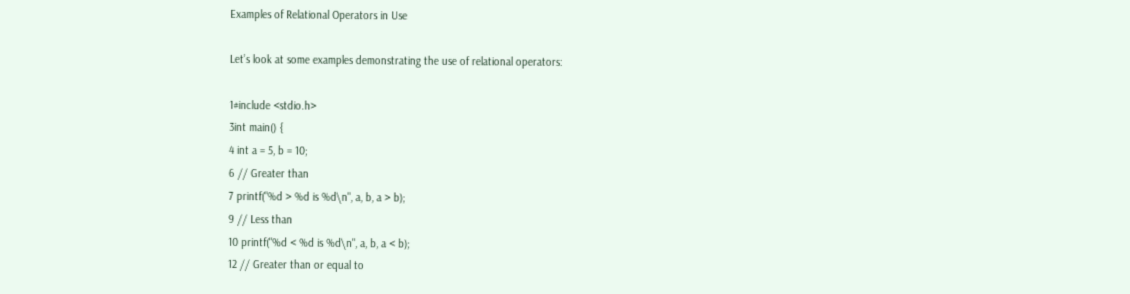Examples of Relational Operators in Use

Let’s look at some examples demonstrating the use of relational operators:

1#include <stdio.h>
3int main() {
4 int a = 5, b = 10;
6 // Greater than
7 printf("%d > %d is %d\n", a, b, a > b);
9 // Less than
10 printf("%d < %d is %d\n", a, b, a < b);
12 // Greater than or equal to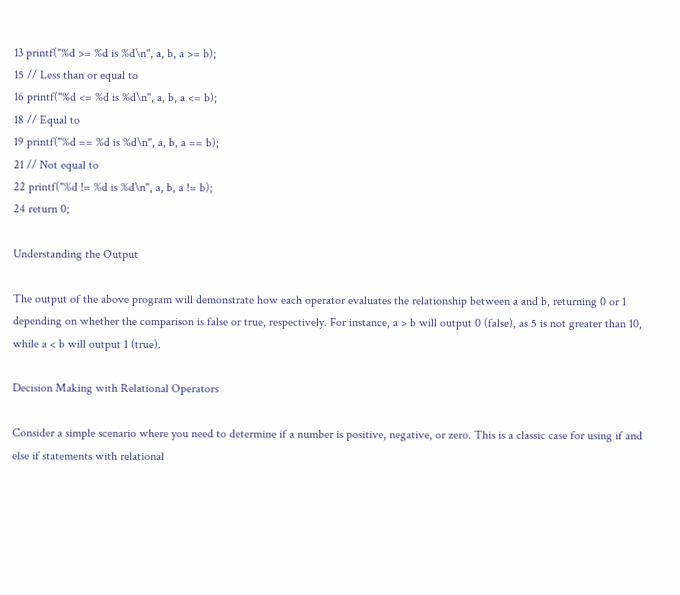13 printf("%d >= %d is %d\n", a, b, a >= b);
15 // Less than or equal to
16 printf("%d <= %d is %d\n", a, b, a <= b);
18 // Equal to
19 printf("%d == %d is %d\n", a, b, a == b);
21 // Not equal to
22 printf("%d != %d is %d\n", a, b, a != b);
24 return 0;

Understanding the Output

The output of the above program will demonstrate how each operator evaluates the relationship between a and b, returning 0 or 1 depending on whether the comparison is false or true, respectively. For instance, a > b will output 0 (false), as 5 is not greater than 10, while a < b will output 1 (true).

Decision Making with Relational Operators

Consider a simple scenario where you need to determine if a number is positive, negative, or zero. This is a classic case for using if and else if statements with relational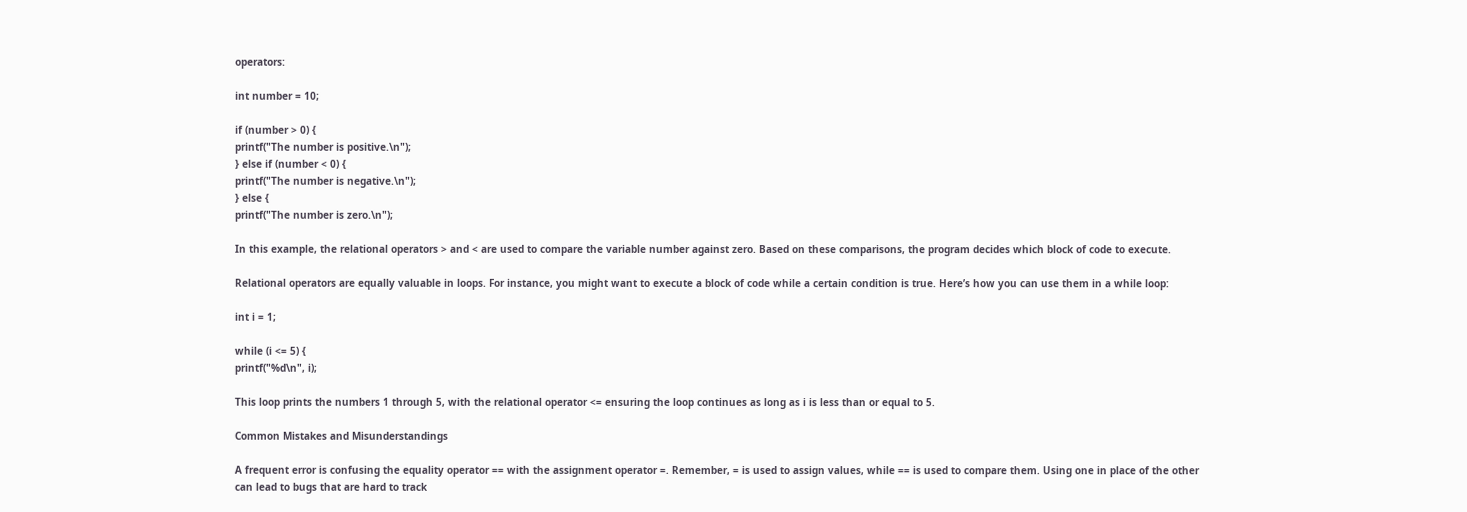operators:

int number = 10;

if (number > 0) {
printf("The number is positive.\n");
} else if (number < 0) {
printf("The number is negative.\n");
} else {
printf("The number is zero.\n");

In this example, the relational operators > and < are used to compare the variable number against zero. Based on these comparisons, the program decides which block of code to execute.

Relational operators are equally valuable in loops. For instance, you might want to execute a block of code while a certain condition is true. Here’s how you can use them in a while loop:

int i = 1;

while (i <= 5) {
printf("%d\n", i);

This loop prints the numbers 1 through 5, with the relational operator <= ensuring the loop continues as long as i is less than or equal to 5.

Common Mistakes and Misunderstandings

A frequent error is confusing the equality operator == with the assignment operator =. Remember, = is used to assign values, while == is used to compare them. Using one in place of the other can lead to bugs that are hard to track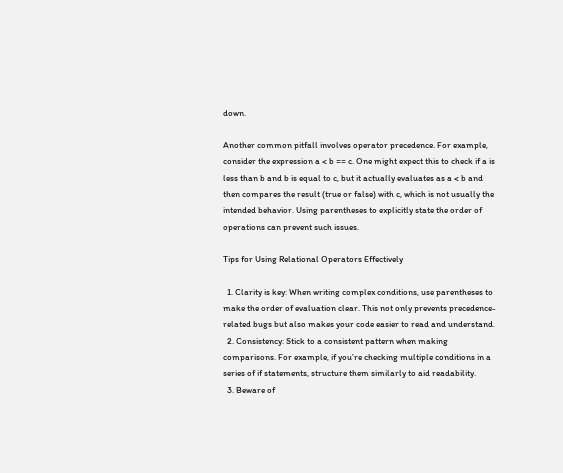down.

Another common pitfall involves operator precedence. For example, consider the expression a < b == c. One might expect this to check if a is less than b and b is equal to c, but it actually evaluates as a < b and then compares the result (true or false) with c, which is not usually the intended behavior. Using parentheses to explicitly state the order of operations can prevent such issues.

Tips for Using Relational Operators Effectively

  1. Clarity is key: When writing complex conditions, use parentheses to make the order of evaluation clear. This not only prevents precedence-related bugs but also makes your code easier to read and understand.
  2. Consistency: Stick to a consistent pattern when making comparisons. For example, if you’re checking multiple conditions in a series of if statements, structure them similarly to aid readability.
  3. Beware of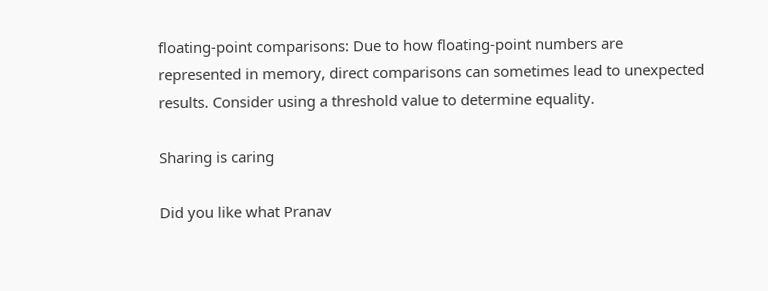floating-point comparisons: Due to how floating-point numbers are represented in memory, direct comparisons can sometimes lead to unexpected results. Consider using a threshold value to determine equality.

Sharing is caring

Did you like what Pranav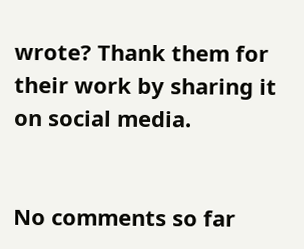wrote? Thank them for their work by sharing it on social media.


No comments so far